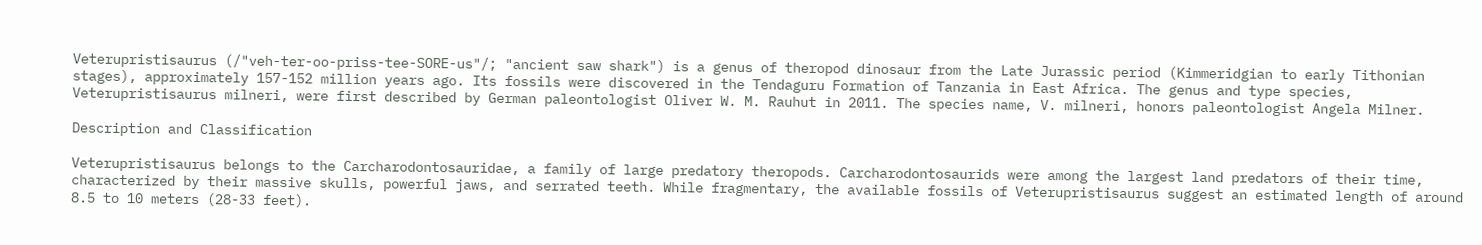Veterupristisaurus (/"veh-ter-oo-priss-tee-SORE-us"/; "ancient saw shark") is a genus of theropod dinosaur from the Late Jurassic period (Kimmeridgian to early Tithonian stages), approximately 157-152 million years ago. Its fossils were discovered in the Tendaguru Formation of Tanzania in East Africa. The genus and type species, Veterupristisaurus milneri, were first described by German paleontologist Oliver W. M. Rauhut in 2011. The species name, V. milneri, honors paleontologist Angela Milner.

Description and Classification

Veterupristisaurus belongs to the Carcharodontosauridae, a family of large predatory theropods. Carcharodontosaurids were among the largest land predators of their time, characterized by their massive skulls, powerful jaws, and serrated teeth. While fragmentary, the available fossils of Veterupristisaurus suggest an estimated length of around 8.5 to 10 meters (28-33 feet).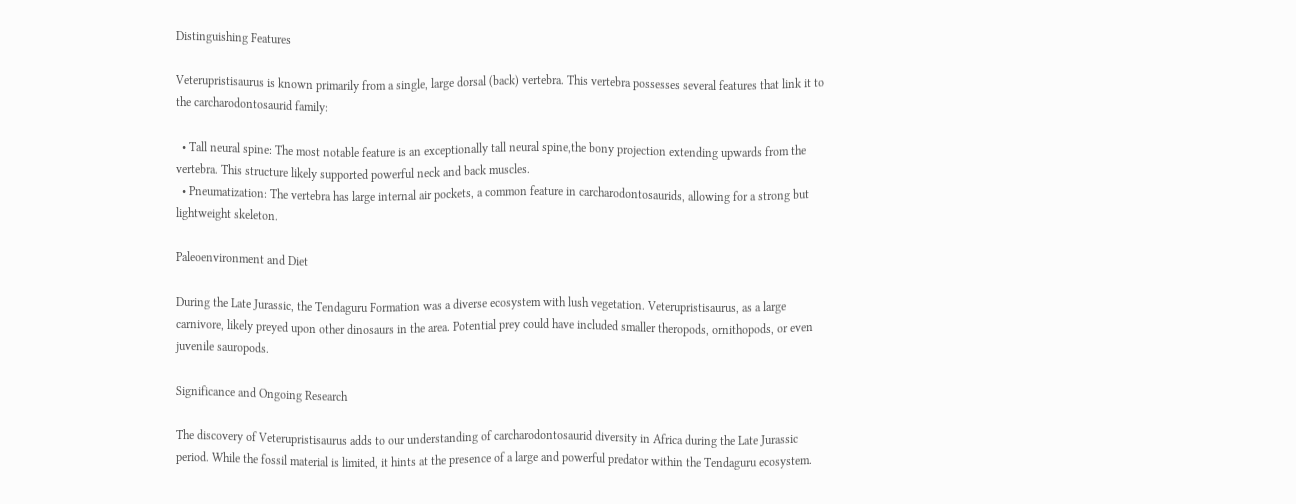Distinguishing Features

Veterupristisaurus is known primarily from a single, large dorsal (back) vertebra. This vertebra possesses several features that link it to the carcharodontosaurid family:

  • Tall neural spine: The most notable feature is an exceptionally tall neural spine,the bony projection extending upwards from the vertebra. This structure likely supported powerful neck and back muscles.
  • Pneumatization: The vertebra has large internal air pockets, a common feature in carcharodontosaurids, allowing for a strong but lightweight skeleton.

Paleoenvironment and Diet

During the Late Jurassic, the Tendaguru Formation was a diverse ecosystem with lush vegetation. Veterupristisaurus, as a large carnivore, likely preyed upon other dinosaurs in the area. Potential prey could have included smaller theropods, ornithopods, or even juvenile sauropods.

Significance and Ongoing Research

The discovery of Veterupristisaurus adds to our understanding of carcharodontosaurid diversity in Africa during the Late Jurassic period. While the fossil material is limited, it hints at the presence of a large and powerful predator within the Tendaguru ecosystem.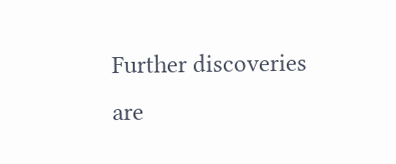Further discoveries are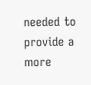needed to provide a more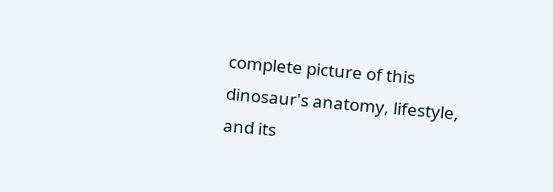complete picture of this dinosaur's anatomy, lifestyle, and its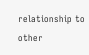relationship to other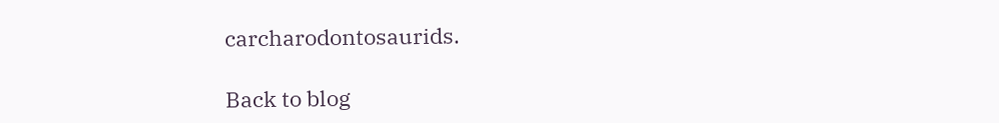carcharodontosaurids.

Back to blog